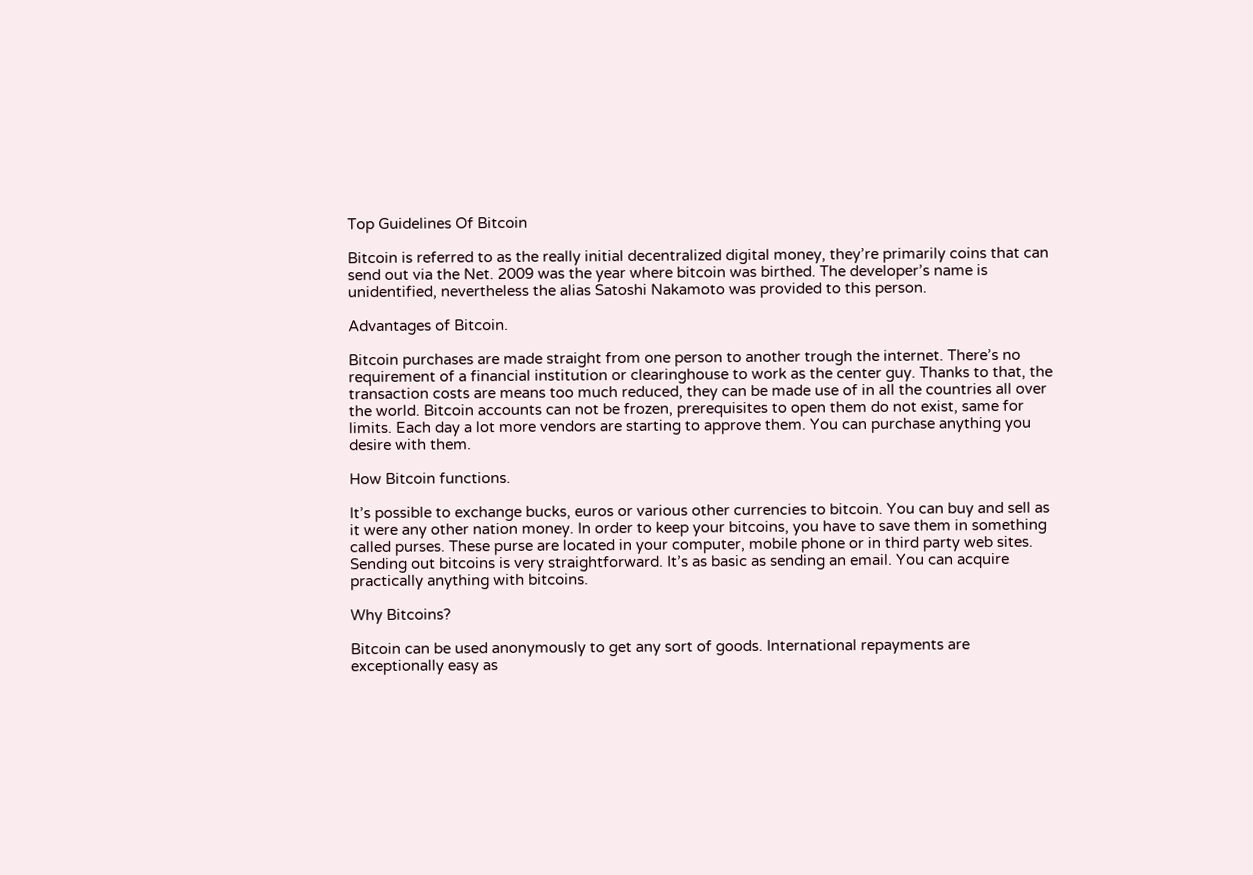Top Guidelines Of Bitcoin

Bitcoin is referred to as the really initial decentralized digital money, they’re primarily coins that can send out via the Net. 2009 was the year where bitcoin was birthed. The developer’s name is unidentified, nevertheless the alias Satoshi Nakamoto was provided to this person.

Advantages of Bitcoin.

Bitcoin purchases are made straight from one person to another trough the internet. There’s no requirement of a financial institution or clearinghouse to work as the center guy. Thanks to that, the transaction costs are means too much reduced, they can be made use of in all the countries all over the world. Bitcoin accounts can not be frozen, prerequisites to open them do not exist, same for limits. Each day a lot more vendors are starting to approve them. You can purchase anything you desire with them.

How Bitcoin functions.

It’s possible to exchange bucks, euros or various other currencies to bitcoin. You can buy and sell as it were any other nation money. In order to keep your bitcoins, you have to save them in something called purses. These purse are located in your computer, mobile phone or in third party web sites. Sending out bitcoins is very straightforward. It’s as basic as sending an email. You can acquire practically anything with bitcoins.

Why Bitcoins?

Bitcoin can be used anonymously to get any sort of goods. International repayments are exceptionally easy as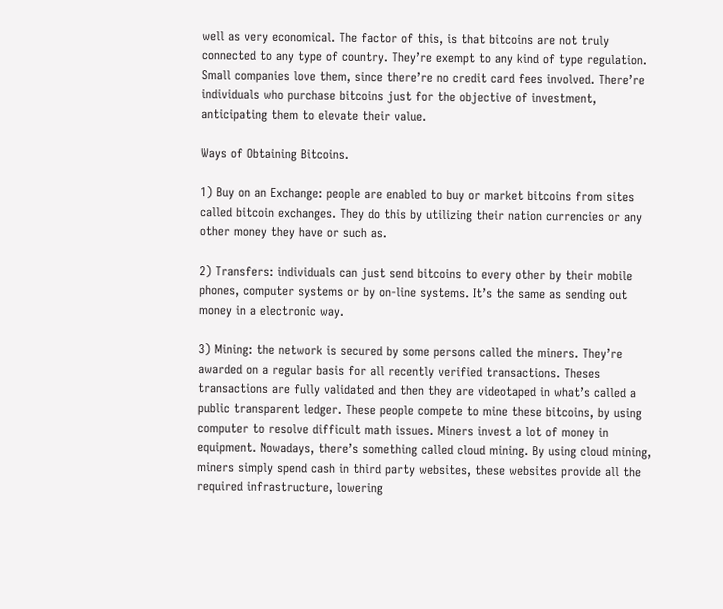well as very economical. The factor of this, is that bitcoins are not truly connected to any type of country. They’re exempt to any kind of type regulation. Small companies love them, since there’re no credit card fees involved. There’re individuals who purchase bitcoins just for the objective of investment, anticipating them to elevate their value.

Ways of Obtaining Bitcoins.

1) Buy on an Exchange: people are enabled to buy or market bitcoins from sites called bitcoin exchanges. They do this by utilizing their nation currencies or any other money they have or such as.

2) Transfers: individuals can just send bitcoins to every other by their mobile phones, computer systems or by on-line systems. It’s the same as sending out money in a electronic way.

3) Mining: the network is secured by some persons called the miners. They’re awarded on a regular basis for all recently verified transactions. Theses transactions are fully validated and then they are videotaped in what’s called a public transparent ledger. These people compete to mine these bitcoins, by using computer to resolve difficult math issues. Miners invest a lot of money in equipment. Nowadays, there’s something called cloud mining. By using cloud mining, miners simply spend cash in third party websites, these websites provide all the required infrastructure, lowering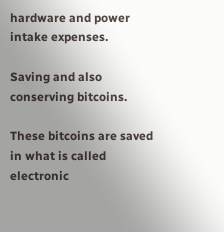hardware and power intake expenses.

Saving and also conserving bitcoins.

These bitcoins are saved in what is called electronic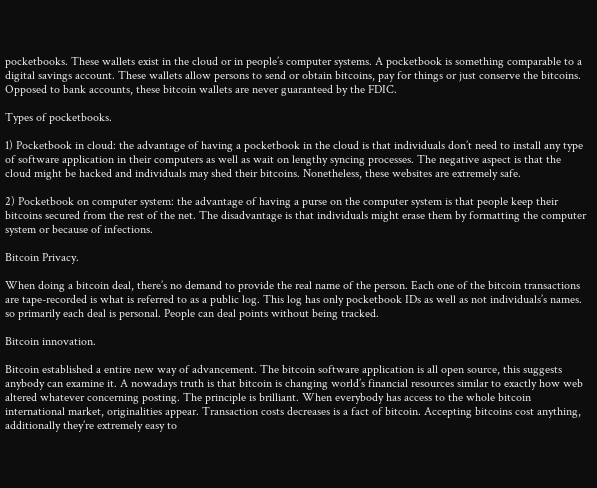pocketbooks. These wallets exist in the cloud or in people’s computer systems. A pocketbook is something comparable to a digital savings account. These wallets allow persons to send or obtain bitcoins, pay for things or just conserve the bitcoins. Opposed to bank accounts, these bitcoin wallets are never guaranteed by the FDIC.

Types of pocketbooks.

1) Pocketbook in cloud: the advantage of having a pocketbook in the cloud is that individuals don’t need to install any type of software application in their computers as well as wait on lengthy syncing processes. The negative aspect is that the cloud might be hacked and individuals may shed their bitcoins. Nonetheless, these websites are extremely safe.

2) Pocketbook on computer system: the advantage of having a purse on the computer system is that people keep their bitcoins secured from the rest of the net. The disadvantage is that individuals might erase them by formatting the computer system or because of infections.

Bitcoin Privacy.

When doing a bitcoin deal, there’s no demand to provide the real name of the person. Each one of the bitcoin transactions are tape-recorded is what is referred to as a public log. This log has only pocketbook IDs as well as not individuals’s names. so primarily each deal is personal. People can deal points without being tracked.

Bitcoin innovation.

Bitcoin established a entire new way of advancement. The bitcoin software application is all open source, this suggests anybody can examine it. A nowadays truth is that bitcoin is changing world’s financial resources similar to exactly how web altered whatever concerning posting. The principle is brilliant. When everybody has access to the whole bitcoin international market, originalities appear. Transaction costs decreases is a fact of bitcoin. Accepting bitcoins cost anything, additionally they’re extremely easy to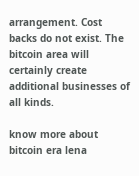arrangement. Cost backs do not exist. The bitcoin area will certainly create additional businesses of all kinds.

know more about bitcoin era lena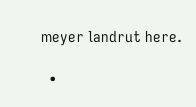meyer landrut here.

  •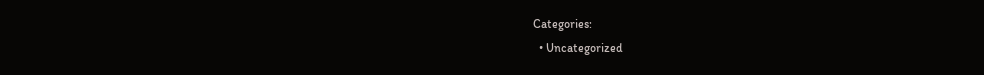Categories:
  • Uncategorized